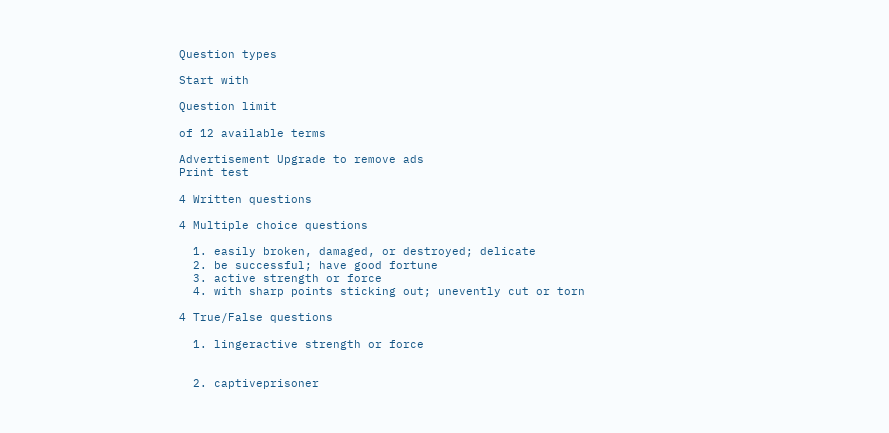Question types

Start with

Question limit

of 12 available terms

Advertisement Upgrade to remove ads
Print test

4 Written questions

4 Multiple choice questions

  1. easily broken, damaged, or destroyed; delicate
  2. be successful; have good fortune
  3. active strength or force
  4. with sharp points sticking out; unevently cut or torn

4 True/False questions

  1. lingeractive strength or force


  2. captiveprisoner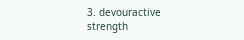3. devouractive strength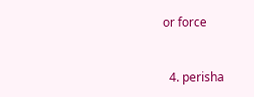or force


  4. perisha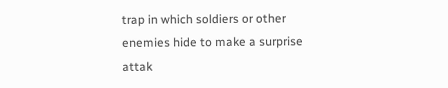trap in which soldiers or other enemies hide to make a surprise attak